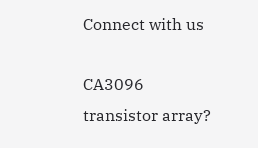Connect with us

CA3096 transistor array?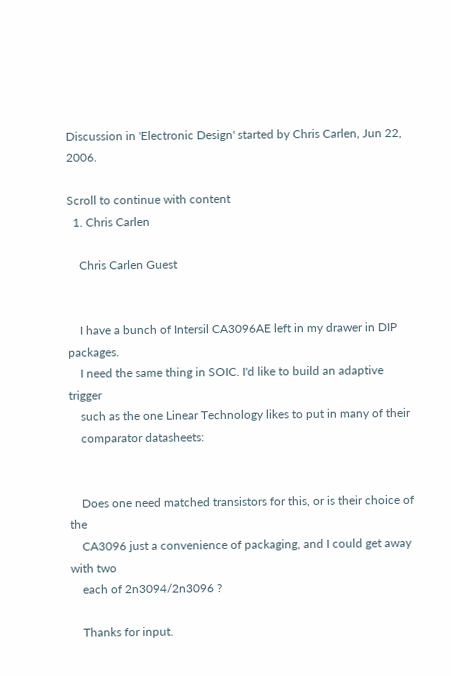Discussion in 'Electronic Design' started by Chris Carlen, Jun 22, 2006.

Scroll to continue with content
  1. Chris Carlen

    Chris Carlen Guest


    I have a bunch of Intersil CA3096AE left in my drawer in DIP packages.
    I need the same thing in SOIC. I'd like to build an adaptive trigger
    such as the one Linear Technology likes to put in many of their
    comparator datasheets:


    Does one need matched transistors for this, or is their choice of the
    CA3096 just a convenience of packaging, and I could get away with two
    each of 2n3094/2n3096 ?

    Thanks for input.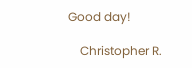Good day!

    Christopher R.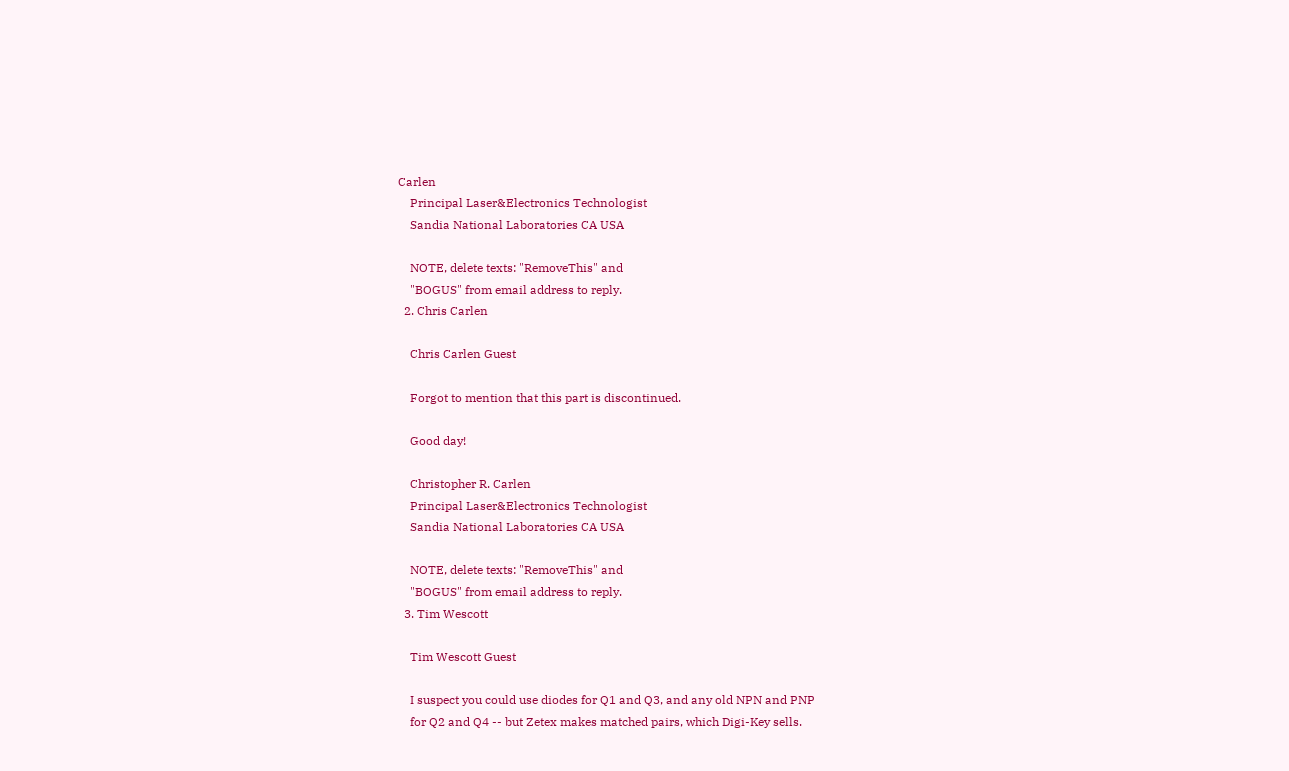Carlen
    Principal Laser&Electronics Technologist
    Sandia National Laboratories CA USA

    NOTE, delete texts: "RemoveThis" and
    "BOGUS" from email address to reply.
  2. Chris Carlen

    Chris Carlen Guest

    Forgot to mention that this part is discontinued.

    Good day!

    Christopher R. Carlen
    Principal Laser&Electronics Technologist
    Sandia National Laboratories CA USA

    NOTE, delete texts: "RemoveThis" and
    "BOGUS" from email address to reply.
  3. Tim Wescott

    Tim Wescott Guest

    I suspect you could use diodes for Q1 and Q3, and any old NPN and PNP
    for Q2 and Q4 -- but Zetex makes matched pairs, which Digi-Key sells.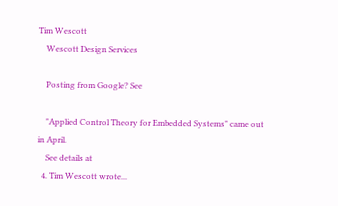Tim Wescott
    Wescott Design Services

    Posting from Google? See

    "Applied Control Theory for Embedded Systems" came out in April.
    See details at
  4. Tim Wescott wrote...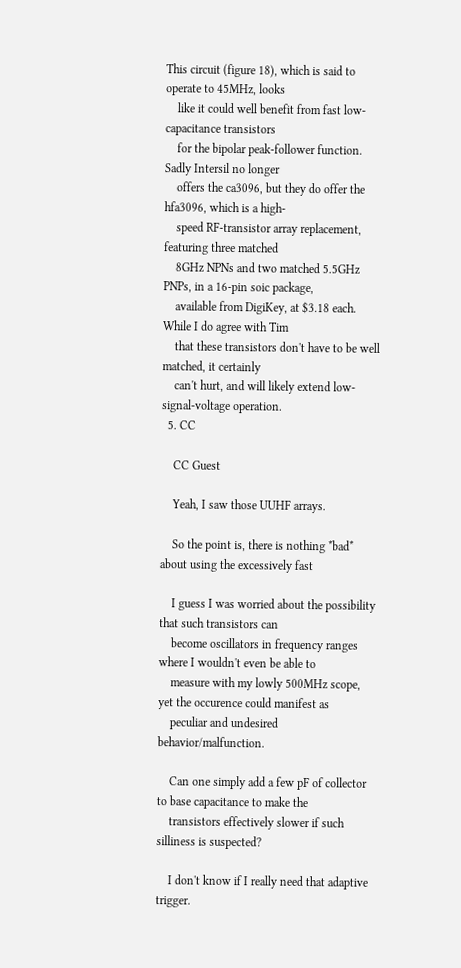This circuit (figure 18), which is said to operate to 45MHz, looks
    like it could well benefit from fast low-capacitance transistors
    for the bipolar peak-follower function. Sadly Intersil no longer
    offers the ca3096, but they do offer the hfa3096, which is a high-
    speed RF-transistor array replacement, featuring three matched
    8GHz NPNs and two matched 5.5GHz PNPs, in a 16-pin soic package,
    available from DigiKey, at $3.18 each. While I do agree with Tim
    that these transistors don't have to be well matched, it certainly
    can't hurt, and will likely extend low-signal-voltage operation.
  5. CC

    CC Guest

    Yeah, I saw those UUHF arrays.

    So the point is, there is nothing *bad* about using the excessively fast

    I guess I was worried about the possibility that such transistors can
    become oscillators in frequency ranges where I wouldn't even be able to
    measure with my lowly 500MHz scope, yet the occurence could manifest as
    peculiar and undesired behavior/malfunction.

    Can one simply add a few pF of collector to base capacitance to make the
    transistors effectively slower if such silliness is suspected?

    I don't know if I really need that adaptive trigger.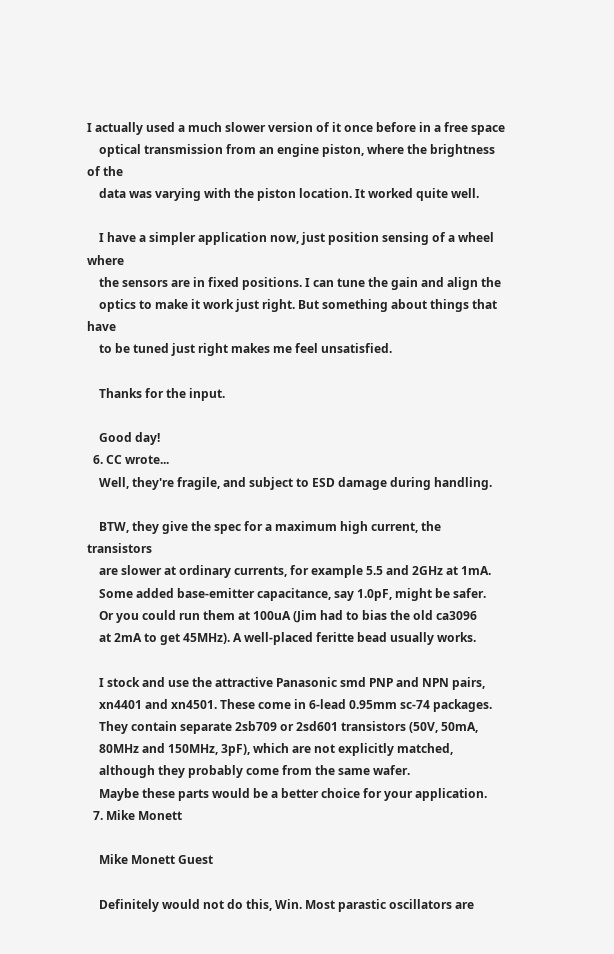I actually used a much slower version of it once before in a free space
    optical transmission from an engine piston, where the brightness of the
    data was varying with the piston location. It worked quite well.

    I have a simpler application now, just position sensing of a wheel where
    the sensors are in fixed positions. I can tune the gain and align the
    optics to make it work just right. But something about things that have
    to be tuned just right makes me feel unsatisfied.

    Thanks for the input.

    Good day!
  6. CC wrote...
    Well, they're fragile, and subject to ESD damage during handling.

    BTW, they give the spec for a maximum high current, the transistors
    are slower at ordinary currents, for example 5.5 and 2GHz at 1mA.
    Some added base-emitter capacitance, say 1.0pF, might be safer.
    Or you could run them at 100uA (Jim had to bias the old ca3096
    at 2mA to get 45MHz). A well-placed feritte bead usually works.

    I stock and use the attractive Panasonic smd PNP and NPN pairs,
    xn4401 and xn4501. These come in 6-lead 0.95mm sc-74 packages.
    They contain separate 2sb709 or 2sd601 transistors (50V, 50mA,
    80MHz and 150MHz, 3pF), which are not explicitly matched,
    although they probably come from the same wafer.
    Maybe these parts would be a better choice for your application.
  7. Mike Monett

    Mike Monett Guest

    Definitely would not do this, Win. Most parastic oscillators are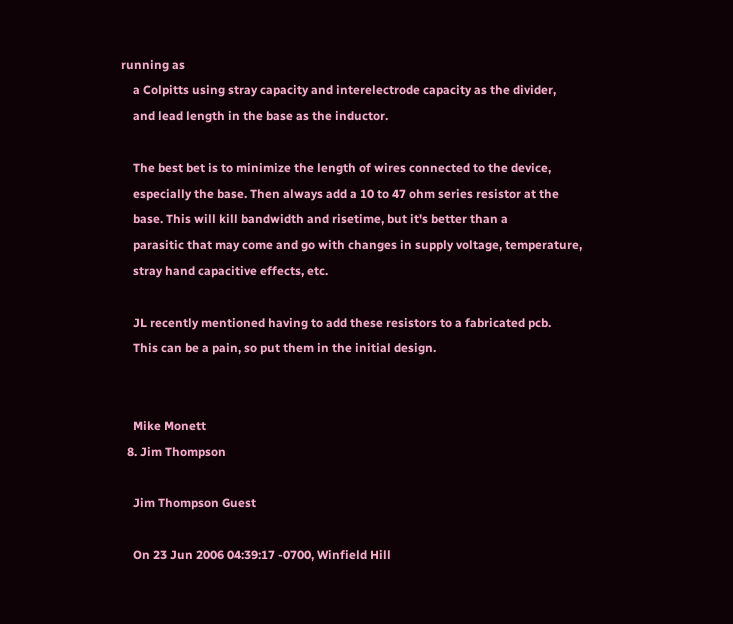running as
    a Colpitts using stray capacity and interelectrode capacity as the divider,
    and lead length in the base as the inductor.

    The best bet is to minimize the length of wires connected to the device,
    especially the base. Then always add a 10 to 47 ohm series resistor at the
    base. This will kill bandwidth and risetime, but it's better than a
    parasitic that may come and go with changes in supply voltage, temperature,
    stray hand capacitive effects, etc.

    JL recently mentioned having to add these resistors to a fabricated pcb.
    This can be a pain, so put them in the initial design.


    Mike Monett
  8. Jim Thompson

    Jim Thompson Guest

    On 23 Jun 2006 04:39:17 -0700, Winfield Hill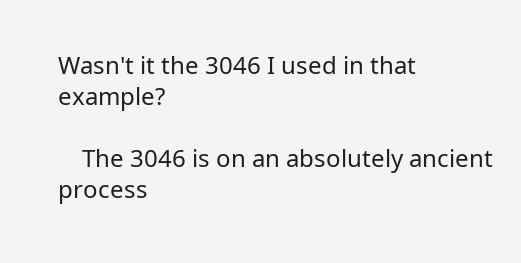Wasn't it the 3046 I used in that example?

    The 3046 is on an absolutely ancient process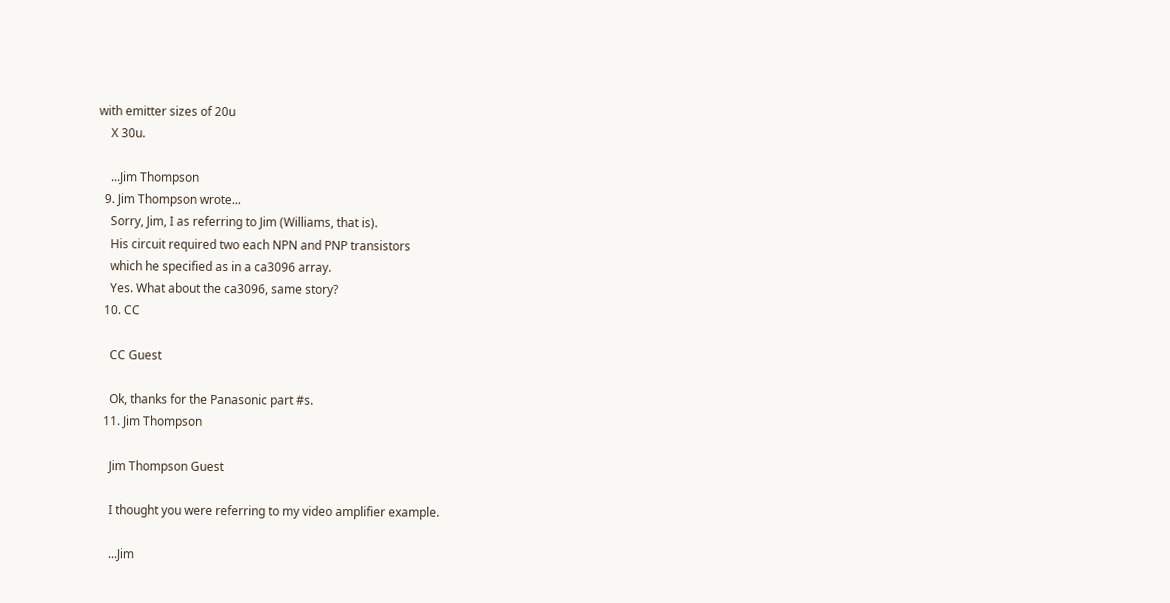with emitter sizes of 20u
    X 30u.

    ...Jim Thompson
  9. Jim Thompson wrote...
    Sorry, Jim, I as referring to Jim (Williams, that is).
    His circuit required two each NPN and PNP transistors
    which he specified as in a ca3096 array.
    Yes. What about the ca3096, same story?
  10. CC

    CC Guest

    Ok, thanks for the Panasonic part #s.
  11. Jim Thompson

    Jim Thompson Guest

    I thought you were referring to my video amplifier example.

    ...Jim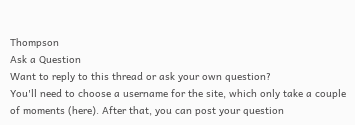Thompson
Ask a Question
Want to reply to this thread or ask your own question?
You'll need to choose a username for the site, which only take a couple of moments (here). After that, you can post your question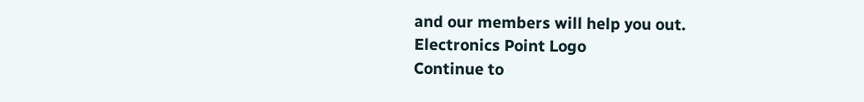and our members will help you out.
Electronics Point Logo
Continue to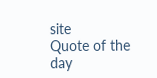site
Quote of the day